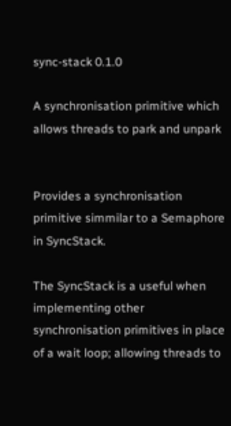sync-stack 0.1.0

A synchronisation primitive which allows threads to park and unpark


Provides a synchronisation primitive simmilar to a Semaphore in SyncStack.

The SyncStack is a useful when implementing other synchronisation primitives in place of a wait loop; allowing threads to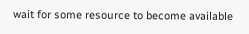wait for some resource to become available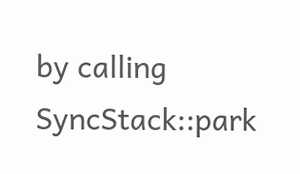by calling SyncStack::park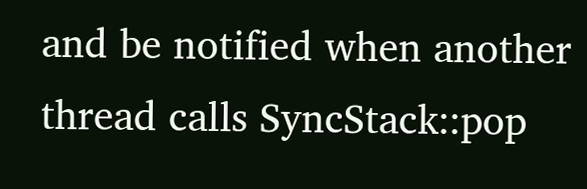and be notified when another thread calls SyncStack::pop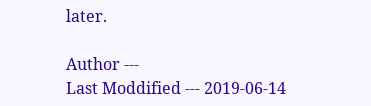later.

Author ---
Last Moddified --- 2019-06-14